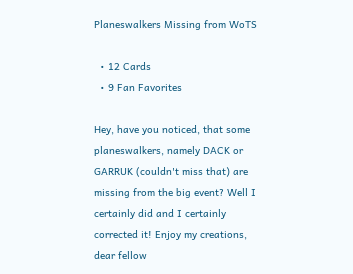Planeswalkers Missing from WoTS

  • 12 Cards
  • 9 Fan Favorites

Hey, have you noticed, that some planeswalkers, namely DACK or GARRUK (couldn't miss that) are missing from the big event? Well I certainly did and I certainly corrected it! Enjoy my creations, dear fellow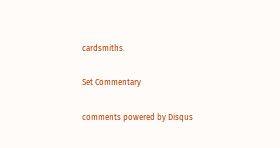cardsmiths.

Set Commentary

comments powered by Disqus